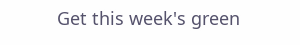Get this week's green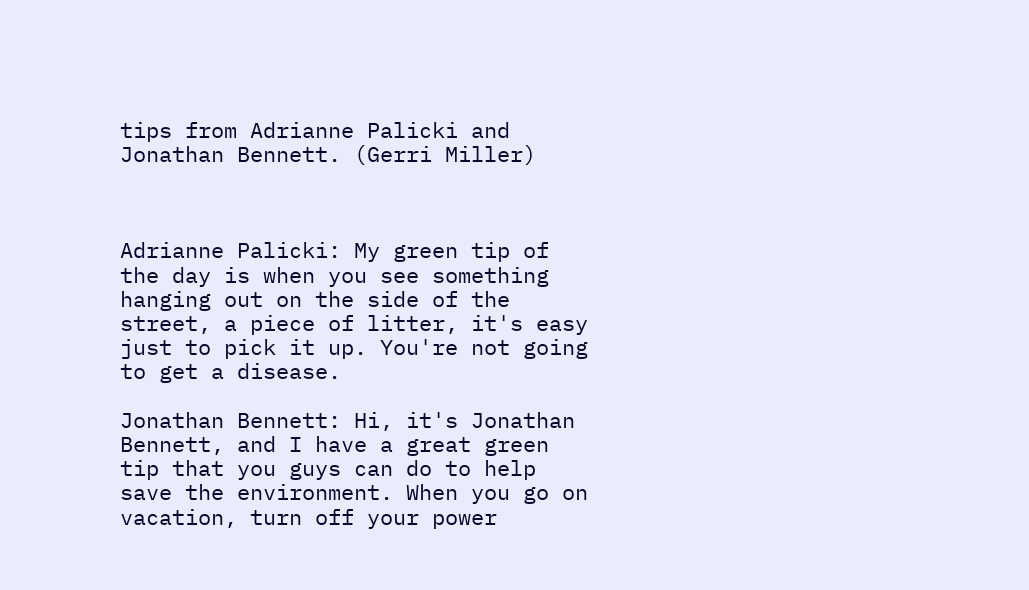tips from Adrianne Palicki and Jonathan Bennett. (Gerri Miller)



Adrianne Palicki: My green tip of the day is when you see something hanging out on the side of the street, a piece of litter, it's easy just to pick it up. You're not going to get a disease.

Jonathan Bennett: Hi, it's Jonathan Bennett, and I have a great green tip that you guys can do to help save the environment. When you go on vacation, turn off your power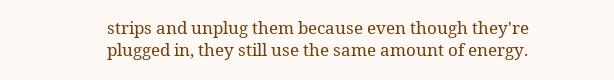strips and unplug them because even though they're plugged in, they still use the same amount of energy.